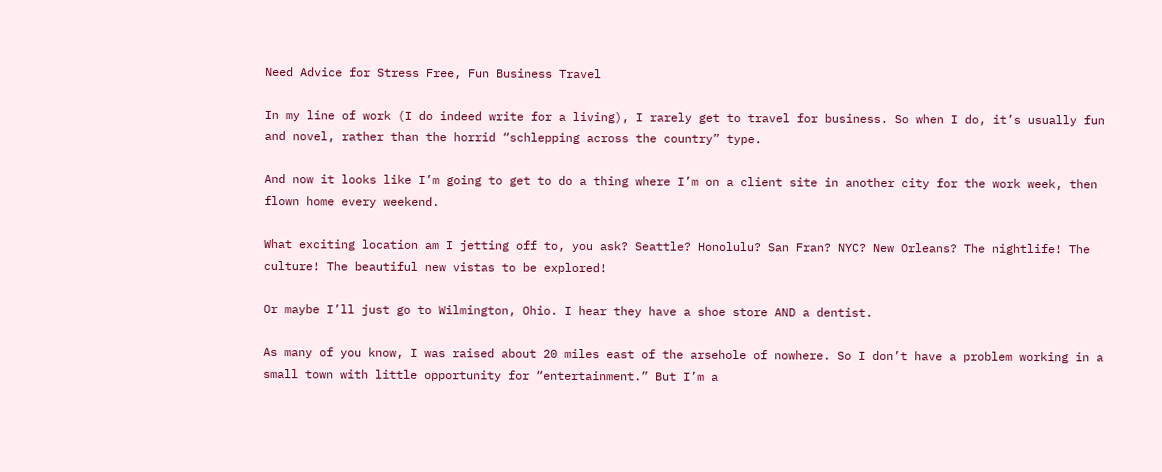Need Advice for Stress Free, Fun Business Travel

In my line of work (I do indeed write for a living), I rarely get to travel for business. So when I do, it’s usually fun and novel, rather than the horrid “schlepping across the country” type.

And now it looks like I’m going to get to do a thing where I’m on a client site in another city for the work week, then flown home every weekend.

What exciting location am I jetting off to, you ask? Seattle? Honolulu? San Fran? NYC? New Orleans? The nightlife! The culture! The beautiful new vistas to be explored!

Or maybe I’ll just go to Wilmington, Ohio. I hear they have a shoe store AND a dentist.

As many of you know, I was raised about 20 miles east of the arsehole of nowhere. So I don’t have a problem working in a small town with little opportunity for “entertainment.” But I’m a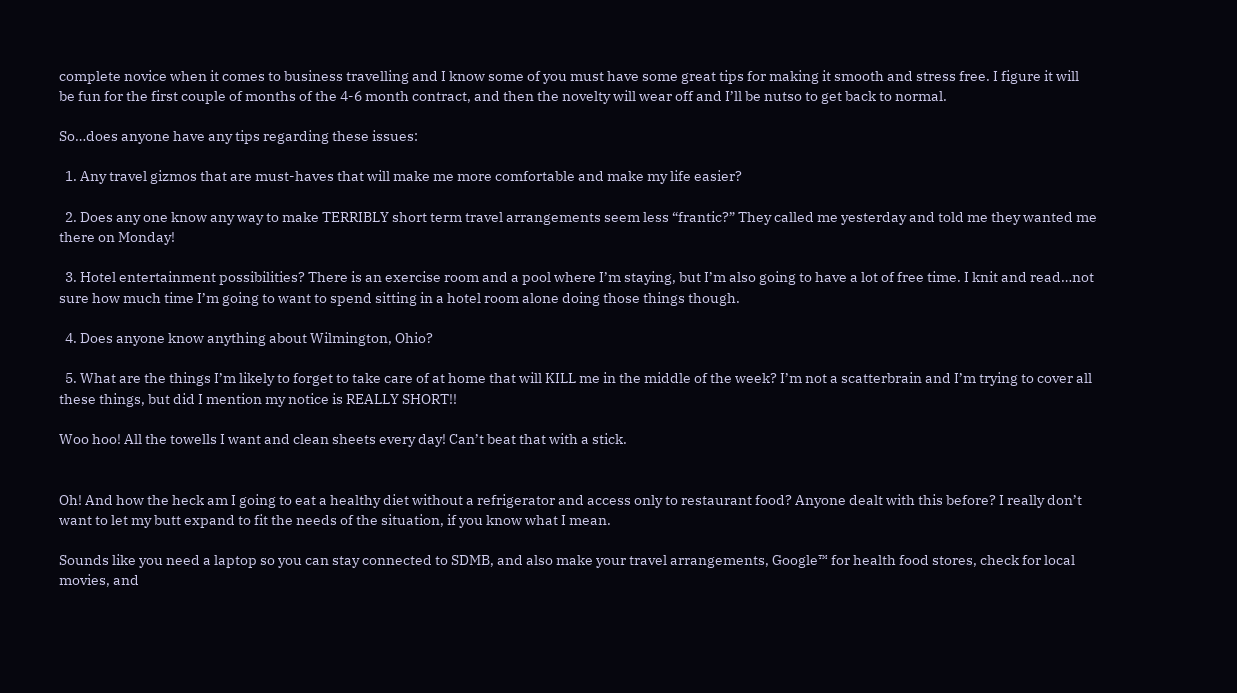complete novice when it comes to business travelling and I know some of you must have some great tips for making it smooth and stress free. I figure it will be fun for the first couple of months of the 4-6 month contract, and then the novelty will wear off and I’ll be nutso to get back to normal.

So…does anyone have any tips regarding these issues:

  1. Any travel gizmos that are must-haves that will make me more comfortable and make my life easier?

  2. Does any one know any way to make TERRIBLY short term travel arrangements seem less “frantic?” They called me yesterday and told me they wanted me there on Monday!

  3. Hotel entertainment possibilities? There is an exercise room and a pool where I’m staying, but I’m also going to have a lot of free time. I knit and read…not sure how much time I’m going to want to spend sitting in a hotel room alone doing those things though.

  4. Does anyone know anything about Wilmington, Ohio?

  5. What are the things I’m likely to forget to take care of at home that will KILL me in the middle of the week? I’m not a scatterbrain and I’m trying to cover all these things, but did I mention my notice is REALLY SHORT!!

Woo hoo! All the towells I want and clean sheets every day! Can’t beat that with a stick.


Oh! And how the heck am I going to eat a healthy diet without a refrigerator and access only to restaurant food? Anyone dealt with this before? I really don’t want to let my butt expand to fit the needs of the situation, if you know what I mean.

Sounds like you need a laptop so you can stay connected to SDMB, and also make your travel arrangements, Google™ for health food stores, check for local movies, and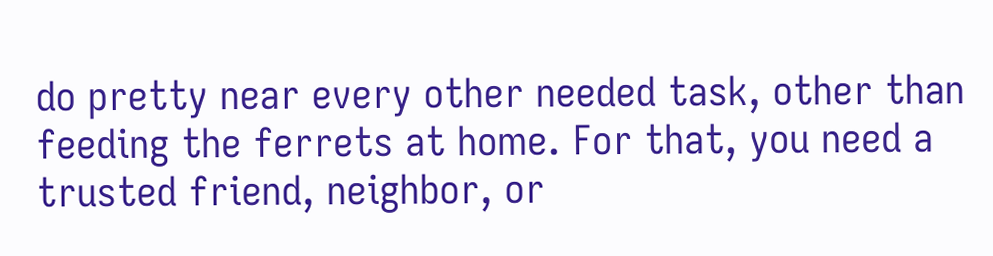do pretty near every other needed task, other than feeding the ferrets at home. For that, you need a trusted friend, neighbor, or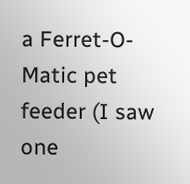a Ferret-O-Matic pet feeder (I saw one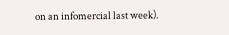on an infomercial last week).